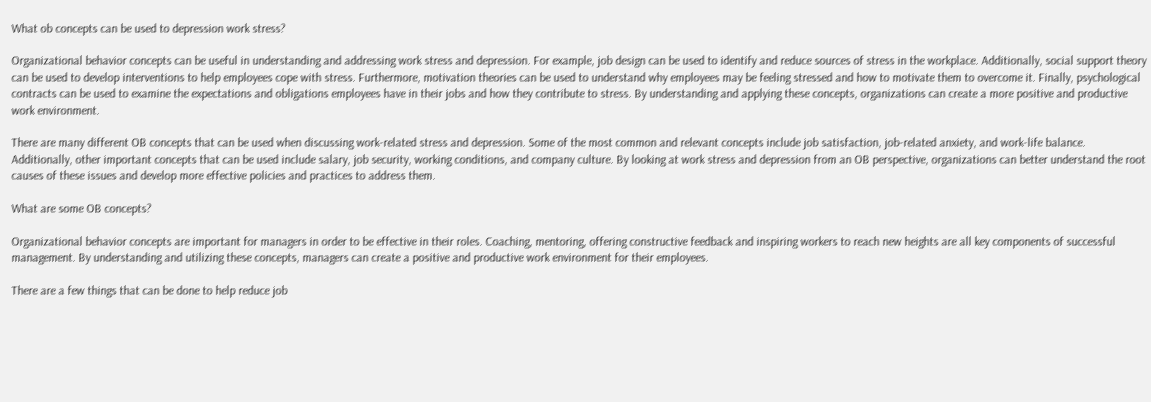What ob concepts can be used to depression work stress?

Organizational behavior concepts can be useful in understanding and addressing work stress and depression. For example, job design can be used to identify and reduce sources of stress in the workplace. Additionally, social support theory can be used to develop interventions to help employees cope with stress. Furthermore, motivation theories can be used to understand why employees may be feeling stressed and how to motivate them to overcome it. Finally, psychological contracts can be used to examine the expectations and obligations employees have in their jobs and how they contribute to stress. By understanding and applying these concepts, organizations can create a more positive and productive work environment.

There are many different OB concepts that can be used when discussing work-related stress and depression. Some of the most common and relevant concepts include job satisfaction, job-related anxiety, and work-life balance. Additionally, other important concepts that can be used include salary, job security, working conditions, and company culture. By looking at work stress and depression from an OB perspective, organizations can better understand the root causes of these issues and develop more effective policies and practices to address them.

What are some OB concepts?

Organizational behavior concepts are important for managers in order to be effective in their roles. Coaching, mentoring, offering constructive feedback and inspiring workers to reach new heights are all key components of successful management. By understanding and utilizing these concepts, managers can create a positive and productive work environment for their employees.

There are a few things that can be done to help reduce job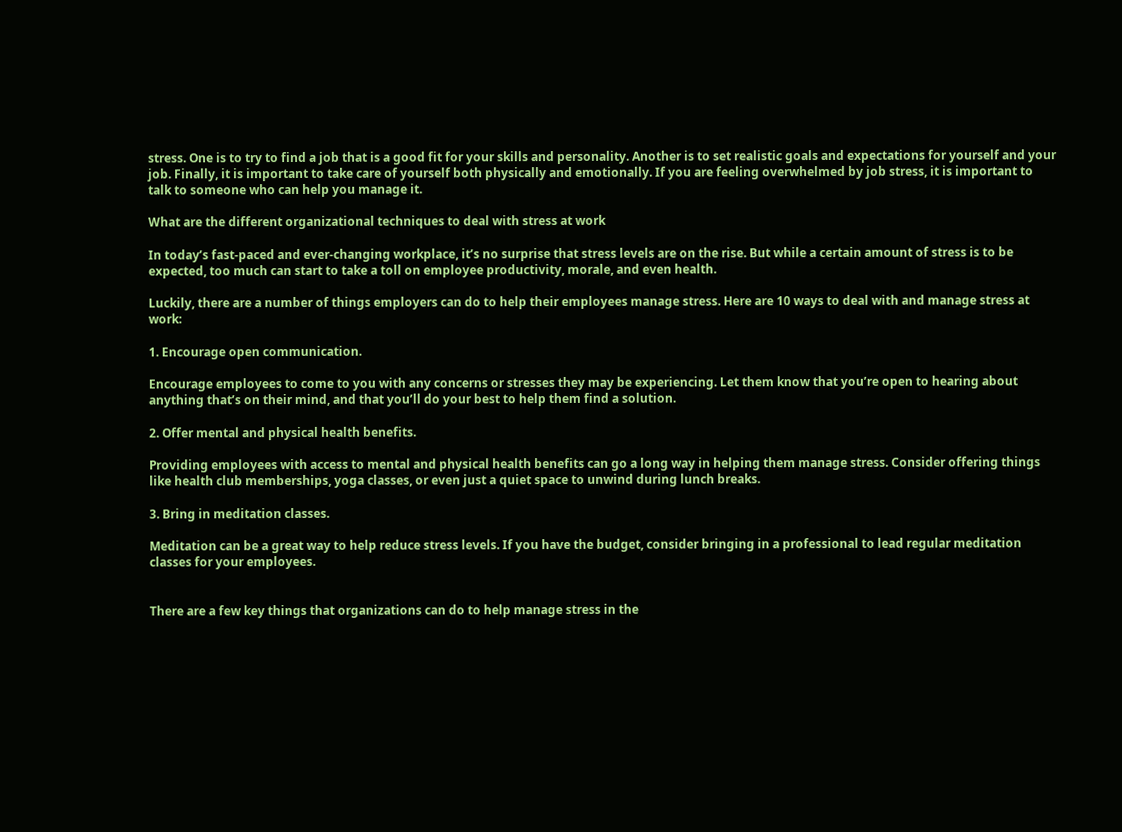stress. One is to try to find a job that is a good fit for your skills and personality. Another is to set realistic goals and expectations for yourself and your job. Finally, it is important to take care of yourself both physically and emotionally. If you are feeling overwhelmed by job stress, it is important to talk to someone who can help you manage it.

What are the different organizational techniques to deal with stress at work

In today’s fast-paced and ever-changing workplace, it’s no surprise that stress levels are on the rise. But while a certain amount of stress is to be expected, too much can start to take a toll on employee productivity, morale, and even health.

Luckily, there are a number of things employers can do to help their employees manage stress. Here are 10 ways to deal with and manage stress at work:

1. Encourage open communication.

Encourage employees to come to you with any concerns or stresses they may be experiencing. Let them know that you’re open to hearing about anything that’s on their mind, and that you’ll do your best to help them find a solution.

2. Offer mental and physical health benefits.

Providing employees with access to mental and physical health benefits can go a long way in helping them manage stress. Consider offering things like health club memberships, yoga classes, or even just a quiet space to unwind during lunch breaks.

3. Bring in meditation classes.

Meditation can be a great way to help reduce stress levels. If you have the budget, consider bringing in a professional to lead regular meditation classes for your employees.


There are a few key things that organizations can do to help manage stress in the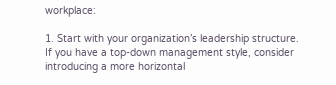workplace:

1. Start with your organization’s leadership structure. If you have a top-down management style, consider introducing a more horizontal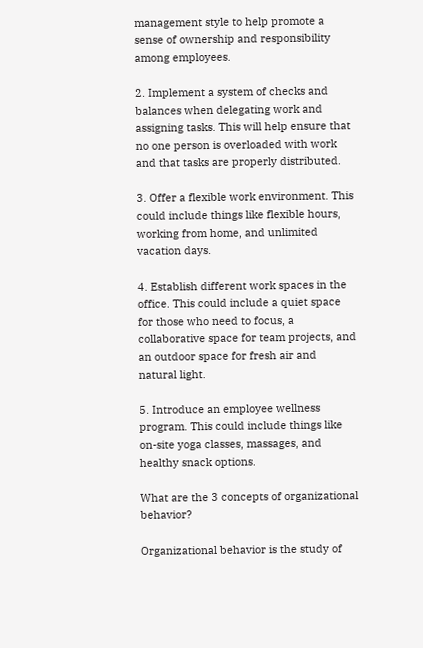management style to help promote a sense of ownership and responsibility among employees.

2. Implement a system of checks and balances when delegating work and assigning tasks. This will help ensure that no one person is overloaded with work and that tasks are properly distributed.

3. Offer a flexible work environment. This could include things like flexible hours, working from home, and unlimited vacation days.

4. Establish different work spaces in the office. This could include a quiet space for those who need to focus, a collaborative space for team projects, and an outdoor space for fresh air and natural light.

5. Introduce an employee wellness program. This could include things like on-site yoga classes, massages, and healthy snack options.

What are the 3 concepts of organizational behavior?

Organizational behavior is the study of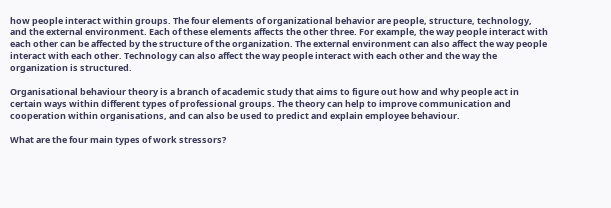how people interact within groups. The four elements of organizational behavior are people, structure, technology, and the external environment. Each of these elements affects the other three. For example, the way people interact with each other can be affected by the structure of the organization. The external environment can also affect the way people interact with each other. Technology can also affect the way people interact with each other and the way the organization is structured.

Organisational behaviour theory is a branch of academic study that aims to figure out how and why people act in certain ways within different types of professional groups. The theory can help to improve communication and cooperation within organisations, and can also be used to predict and explain employee behaviour.

What are the four main types of work stressors?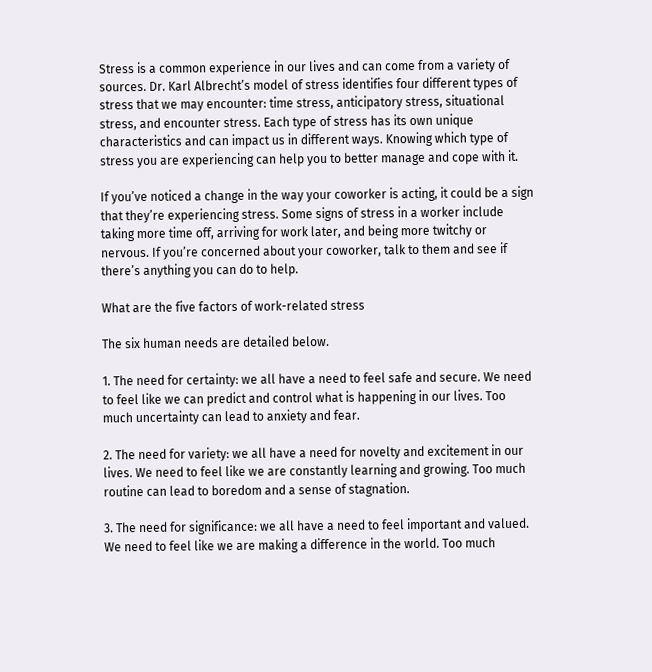Stress is a common experience in our lives and can come from a variety of sources. Dr. Karl Albrecht’s model of stress identifies four different types of stress that we may encounter: time stress, anticipatory stress, situational stress, and encounter stress. Each type of stress has its own unique characteristics and can impact us in different ways. Knowing which type of stress you are experiencing can help you to better manage and cope with it.

If you’ve noticed a change in the way your coworker is acting, it could be a sign that they’re experiencing stress. Some signs of stress in a worker include taking more time off, arriving for work later, and being more twitchy or nervous. If you’re concerned about your coworker, talk to them and see if there’s anything you can do to help.

What are the five factors of work-related stress

The six human needs are detailed below.

1. The need for certainty: we all have a need to feel safe and secure. We need to feel like we can predict and control what is happening in our lives. Too much uncertainty can lead to anxiety and fear.

2. The need for variety: we all have a need for novelty and excitement in our lives. We need to feel like we are constantly learning and growing. Too much routine can lead to boredom and a sense of stagnation.

3. The need for significance: we all have a need to feel important and valued. We need to feel like we are making a difference in the world. Too much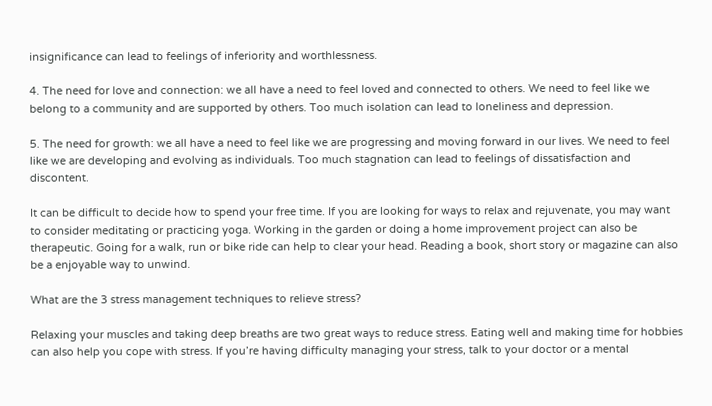insignificance can lead to feelings of inferiority and worthlessness.

4. The need for love and connection: we all have a need to feel loved and connected to others. We need to feel like we belong to a community and are supported by others. Too much isolation can lead to loneliness and depression.

5. The need for growth: we all have a need to feel like we are progressing and moving forward in our lives. We need to feel like we are developing and evolving as individuals. Too much stagnation can lead to feelings of dissatisfaction and discontent.

It can be difficult to decide how to spend your free time. If you are looking for ways to relax and rejuvenate, you may want to consider meditating or practicing yoga. Working in the garden or doing a home improvement project can also be therapeutic. Going for a walk, run or bike ride can help to clear your head. Reading a book, short story or magazine can also be a enjoyable way to unwind.

What are the 3 stress management techniques to relieve stress?

Relaxing your muscles and taking deep breaths are two great ways to reduce stress. Eating well and making time for hobbies can also help you cope with stress. If you’re having difficulty managing your stress, talk to your doctor or a mental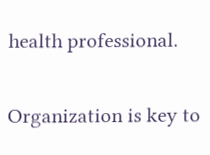health professional.

Organization is key to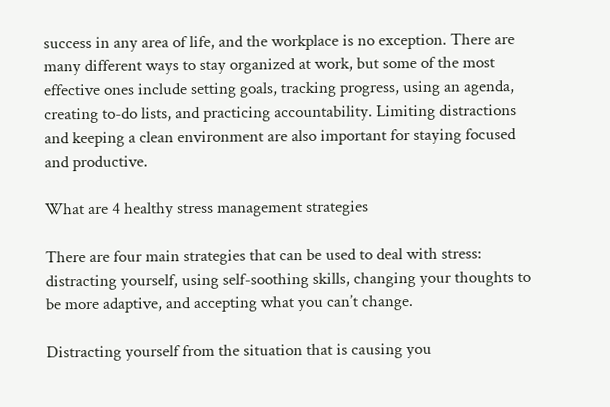success in any area of life, and the workplace is no exception. There are many different ways to stay organized at work, but some of the most effective ones include setting goals, tracking progress, using an agenda, creating to-do lists, and practicing accountability. Limiting distractions and keeping a clean environment are also important for staying focused and productive.

What are 4 healthy stress management strategies

There are four main strategies that can be used to deal with stress: distracting yourself, using self-soothing skills, changing your thoughts to be more adaptive, and accepting what you can’t change.

Distracting yourself from the situation that is causing you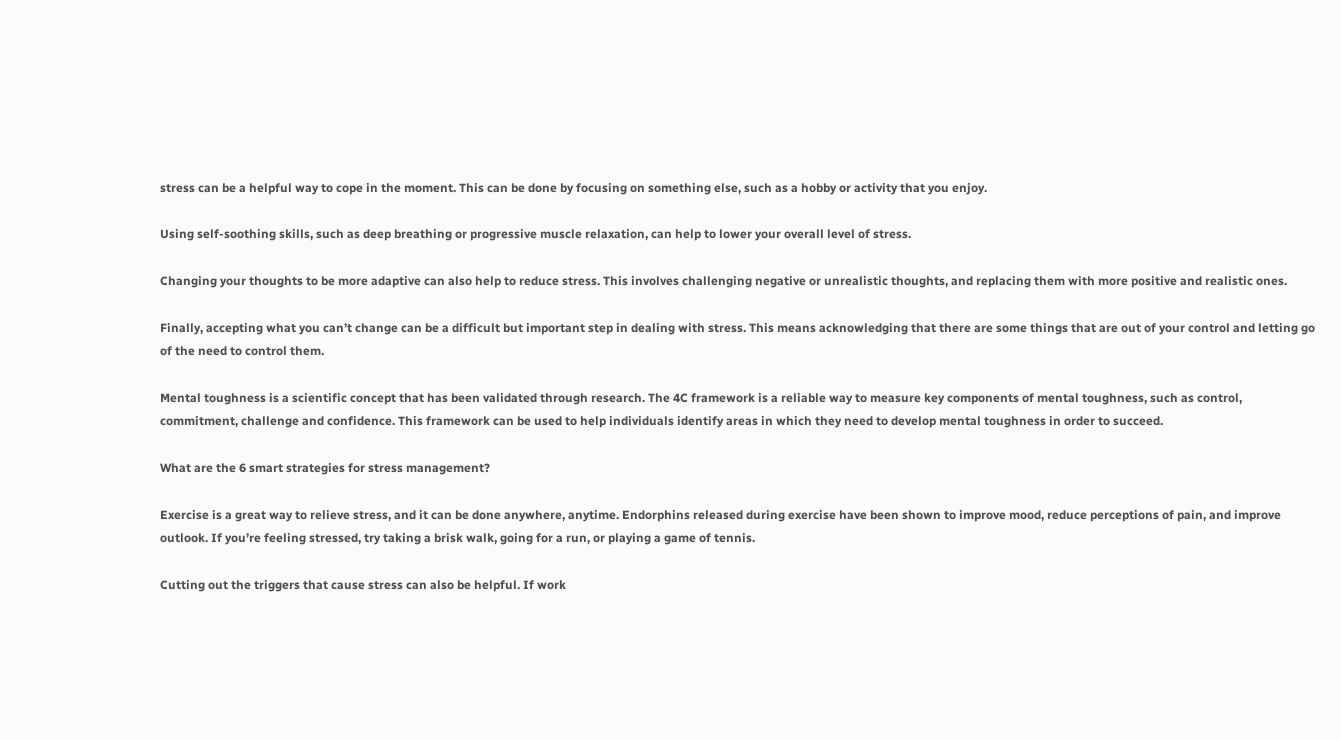stress can be a helpful way to cope in the moment. This can be done by focusing on something else, such as a hobby or activity that you enjoy.

Using self-soothing skills, such as deep breathing or progressive muscle relaxation, can help to lower your overall level of stress.

Changing your thoughts to be more adaptive can also help to reduce stress. This involves challenging negative or unrealistic thoughts, and replacing them with more positive and realistic ones.

Finally, accepting what you can’t change can be a difficult but important step in dealing with stress. This means acknowledging that there are some things that are out of your control and letting go of the need to control them.

Mental toughness is a scientific concept that has been validated through research. The 4C framework is a reliable way to measure key components of mental toughness, such as control, commitment, challenge and confidence. This framework can be used to help individuals identify areas in which they need to develop mental toughness in order to succeed.

What are the 6 smart strategies for stress management?

Exercise is a great way to relieve stress, and it can be done anywhere, anytime. Endorphins released during exercise have been shown to improve mood, reduce perceptions of pain, and improve outlook. If you’re feeling stressed, try taking a brisk walk, going for a run, or playing a game of tennis.

Cutting out the triggers that cause stress can also be helpful. If work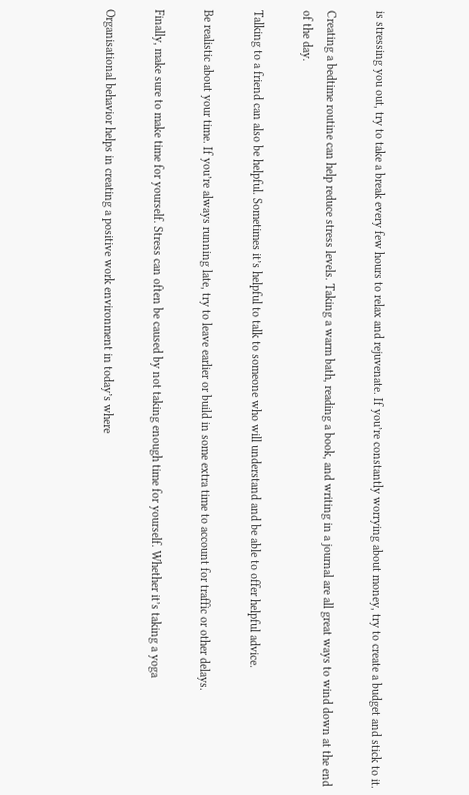is stressing you out, try to take a break every few hours to relax and rejuvenate. If you’re constantly worrying about money, try to create a budget and stick to it.

Creating a bedtime routine can help reduce stress levels. Taking a warm bath, reading a book, and writing in a journal are all great ways to wind down at the end of the day.

Talking to a friend can also be helpful. Sometimes it’s helpful to talk to someone who will understand and be able to offer helpful advice.

Be realistic about your time. If you’re always running late, try to leave earlier or build in some extra time to account for traffic or other delays.

Finally, make sure to make time for yourself. Stress can often be caused by not taking enough time for yourself. Whether it’s taking a yoga

Organisational behavior helps in creating a positive work environment in today’s where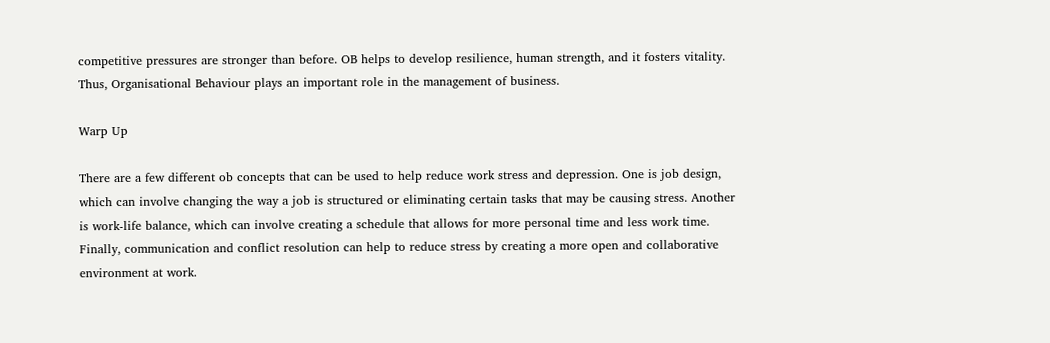competitive pressures are stronger than before. OB helps to develop resilience, human strength, and it fosters vitality. Thus, Organisational Behaviour plays an important role in the management of business.

Warp Up

There are a few different ob concepts that can be used to help reduce work stress and depression. One is job design, which can involve changing the way a job is structured or eliminating certain tasks that may be causing stress. Another is work-life balance, which can involve creating a schedule that allows for more personal time and less work time. Finally, communication and conflict resolution can help to reduce stress by creating a more open and collaborative environment at work.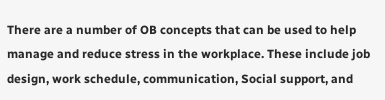There are a number of OB concepts that can be used to help manage and reduce stress in the workplace. These include job design, work schedule, communication, Social support, and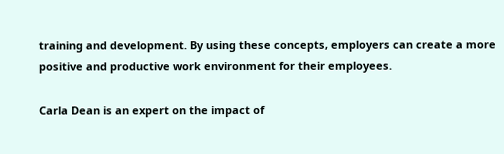training and development. By using these concepts, employers can create a more positive and productive work environment for their employees.

Carla Dean is an expert on the impact of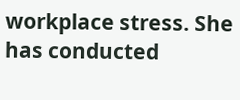workplace stress. She has conducted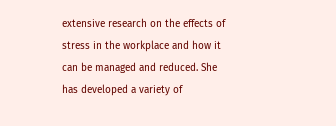extensive research on the effects of stress in the workplace and how it can be managed and reduced. She has developed a variety of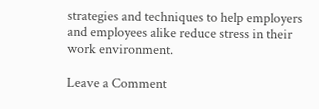strategies and techniques to help employers and employees alike reduce stress in their work environment.

Leave a Comment